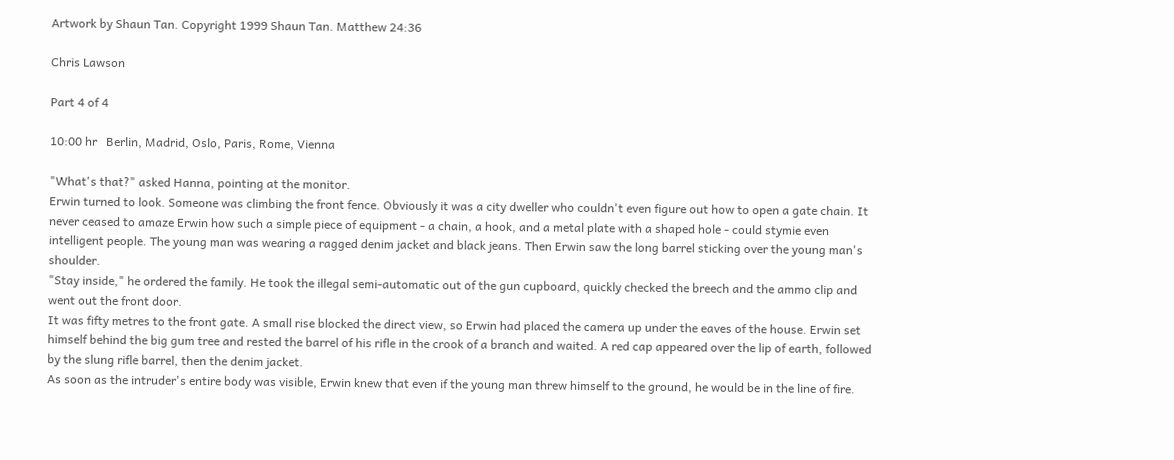Artwork by Shaun Tan. Copyright 1999 Shaun Tan. Matthew 24:36

Chris Lawson

Part 4 of 4

10:00 hr   Berlin, Madrid, Oslo, Paris, Rome, Vienna

"What's that?" asked Hanna, pointing at the monitor.
Erwin turned to look. Someone was climbing the front fence. Obviously it was a city dweller who couldn't even figure out how to open a gate chain. It never ceased to amaze Erwin how such a simple piece of equipment - a chain, a hook, and a metal plate with a shaped hole - could stymie even intelligent people. The young man was wearing a ragged denim jacket and black jeans. Then Erwin saw the long barrel sticking over the young man's shoulder.
"Stay inside," he ordered the family. He took the illegal semi-automatic out of the gun cupboard, quickly checked the breech and the ammo clip and went out the front door.
It was fifty metres to the front gate. A small rise blocked the direct view, so Erwin had placed the camera up under the eaves of the house. Erwin set himself behind the big gum tree and rested the barrel of his rifle in the crook of a branch and waited. A red cap appeared over the lip of earth, followed by the slung rifle barrel, then the denim jacket.
As soon as the intruder's entire body was visible, Erwin knew that even if the young man threw himself to the ground, he would be in the line of fire.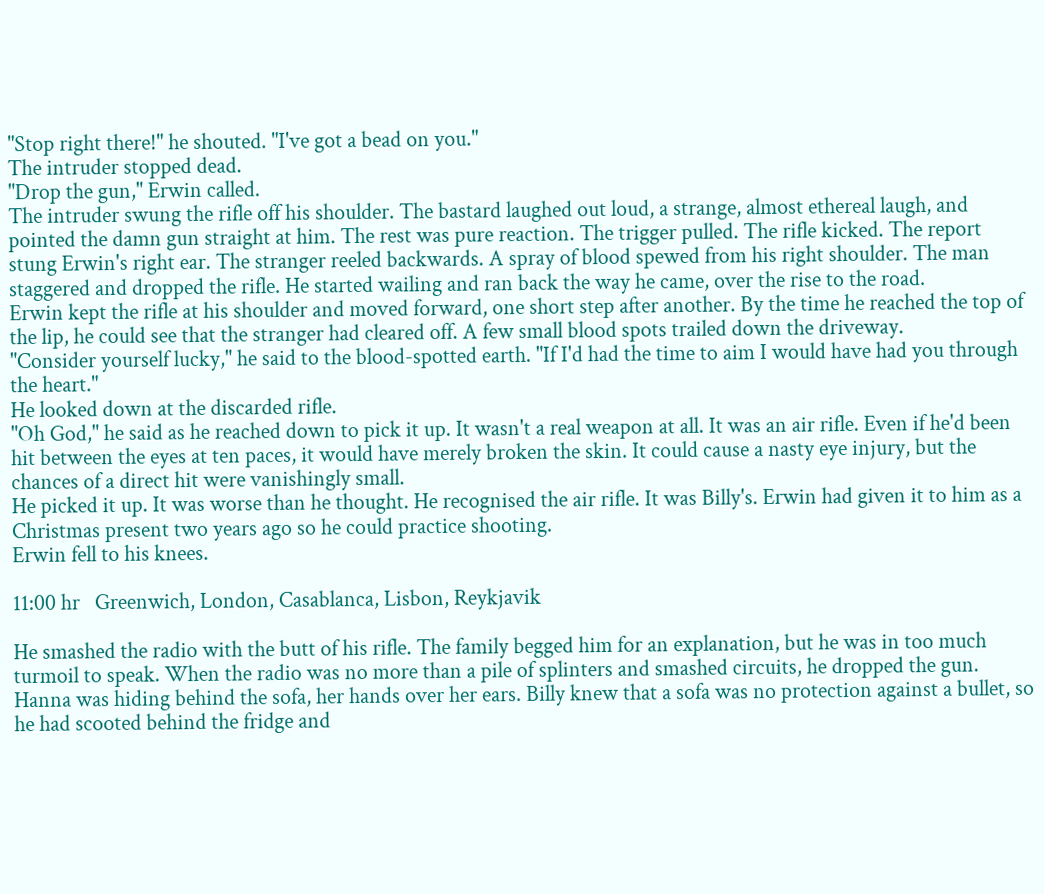"Stop right there!" he shouted. "I've got a bead on you."
The intruder stopped dead.
"Drop the gun," Erwin called.
The intruder swung the rifle off his shoulder. The bastard laughed out loud, a strange, almost ethereal laugh, and pointed the damn gun straight at him. The rest was pure reaction. The trigger pulled. The rifle kicked. The report stung Erwin's right ear. The stranger reeled backwards. A spray of blood spewed from his right shoulder. The man staggered and dropped the rifle. He started wailing and ran back the way he came, over the rise to the road.
Erwin kept the rifle at his shoulder and moved forward, one short step after another. By the time he reached the top of the lip, he could see that the stranger had cleared off. A few small blood spots trailed down the driveway.
"Consider yourself lucky," he said to the blood-spotted earth. "If I'd had the time to aim I would have had you through the heart."
He looked down at the discarded rifle.
"Oh God," he said as he reached down to pick it up. It wasn't a real weapon at all. It was an air rifle. Even if he'd been hit between the eyes at ten paces, it would have merely broken the skin. It could cause a nasty eye injury, but the chances of a direct hit were vanishingly small.
He picked it up. It was worse than he thought. He recognised the air rifle. It was Billy's. Erwin had given it to him as a Christmas present two years ago so he could practice shooting.
Erwin fell to his knees.

11:00 hr   Greenwich, London, Casablanca, Lisbon, Reykjavik

He smashed the radio with the butt of his rifle. The family begged him for an explanation, but he was in too much turmoil to speak. When the radio was no more than a pile of splinters and smashed circuits, he dropped the gun.
Hanna was hiding behind the sofa, her hands over her ears. Billy knew that a sofa was no protection against a bullet, so he had scooted behind the fridge and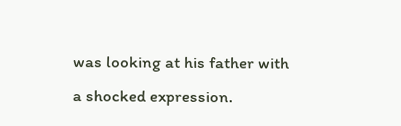was looking at his father with a shocked expression.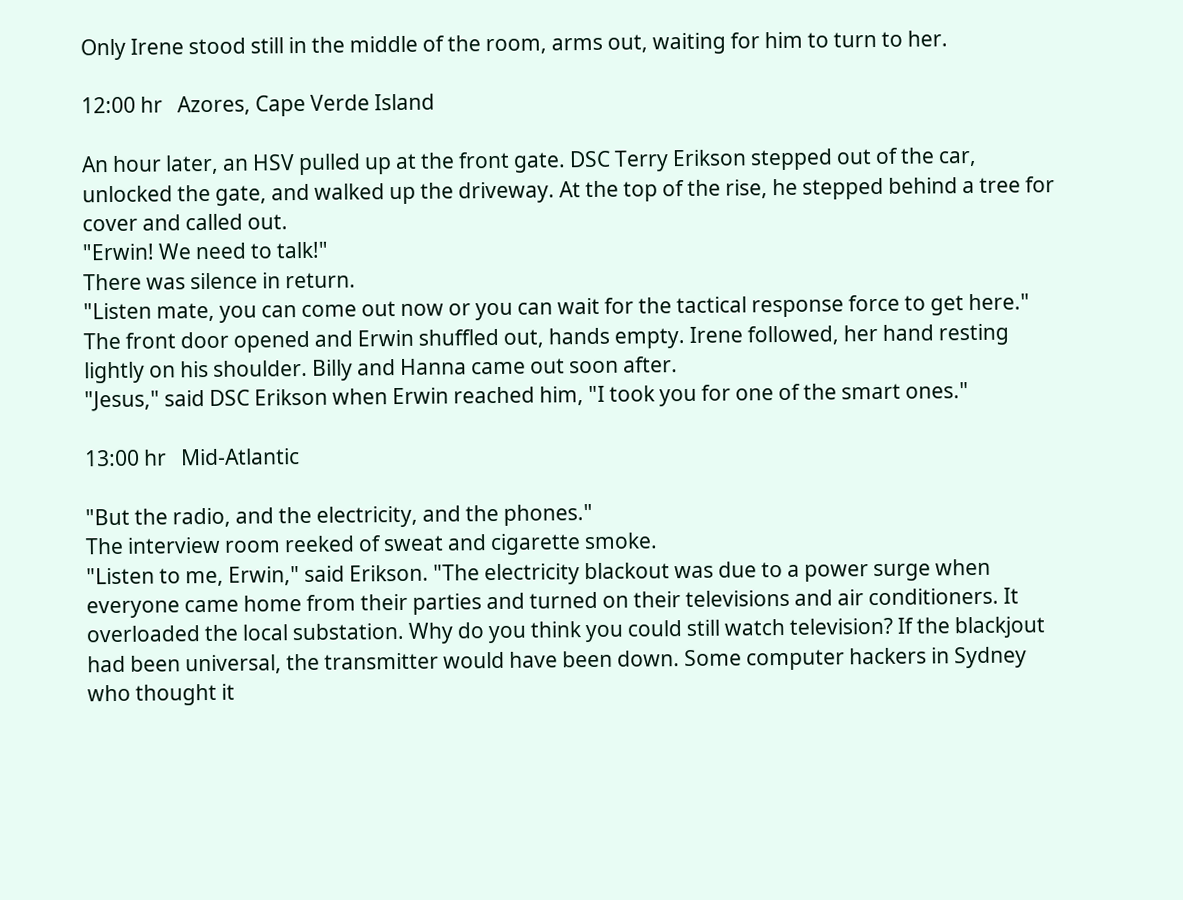Only Irene stood still in the middle of the room, arms out, waiting for him to turn to her.

12:00 hr   Azores, Cape Verde Island

An hour later, an HSV pulled up at the front gate. DSC Terry Erikson stepped out of the car, unlocked the gate, and walked up the driveway. At the top of the rise, he stepped behind a tree for cover and called out.
"Erwin! We need to talk!"
There was silence in return.
"Listen mate, you can come out now or you can wait for the tactical response force to get here."
The front door opened and Erwin shuffled out, hands empty. Irene followed, her hand resting lightly on his shoulder. Billy and Hanna came out soon after.
"Jesus," said DSC Erikson when Erwin reached him, "I took you for one of the smart ones."

13:00 hr   Mid-Atlantic

"But the radio, and the electricity, and the phones."
The interview room reeked of sweat and cigarette smoke.
"Listen to me, Erwin," said Erikson. "The electricity blackout was due to a power surge when everyone came home from their parties and turned on their televisions and air conditioners. It overloaded the local substation. Why do you think you could still watch television? If the blackjout had been universal, the transmitter would have been down. Some computer hackers in Sydney who thought it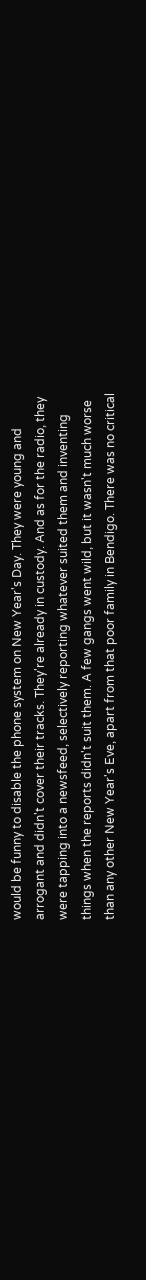would be funny to disable the phone system on New Year's Day. They were young and arrogant and didn't cover their tracks. They're already in custody. And as for the radio, they were tapping into a newsfeed, selectively reporting whatever suited them and inventing things when the reports didn't suit them. A few gangs went wild, but it wasn't much worse than any other New Year's Eve, apart from that poor family in Bendigo. There was no critical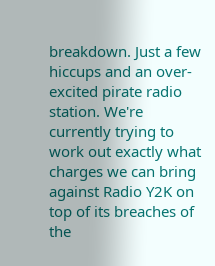breakdown. Just a few hiccups and an over-excited pirate radio station. We're currently trying to work out exactly what charges we can bring against Radio Y2K on top of its breaches of the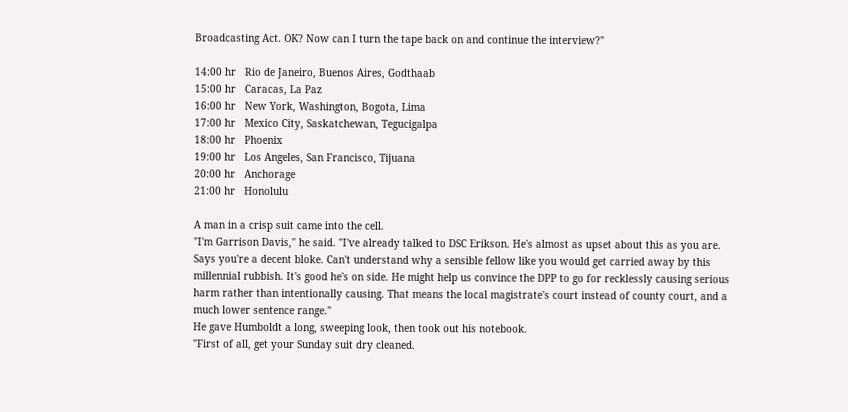Broadcasting Act. OK? Now can I turn the tape back on and continue the interview?"

14:00 hr   Rio de Janeiro, Buenos Aires, Godthaab
15:00 hr   Caracas, La Paz
16:00 hr   New York, Washington, Bogota, Lima
17:00 hr   Mexico City, Saskatchewan, Tegucigalpa
18:00 hr   Phoenix
19:00 hr   Los Angeles, San Francisco, Tijuana
20:00 hr   Anchorage
21:00 hr   Honolulu

A man in a crisp suit came into the cell.
"I'm Garrison Davis," he said. "I've already talked to DSC Erikson. He's almost as upset about this as you are. Says you're a decent bloke. Can't understand why a sensible fellow like you would get carried away by this millennial rubbish. It's good he's on side. He might help us convince the DPP to go for recklessly causing serious harm rather than intentionally causing. That means the local magistrate's court instead of county court, and a much lower sentence range."
He gave Humboldt a long, sweeping look, then took out his notebook.
"First of all, get your Sunday suit dry cleaned.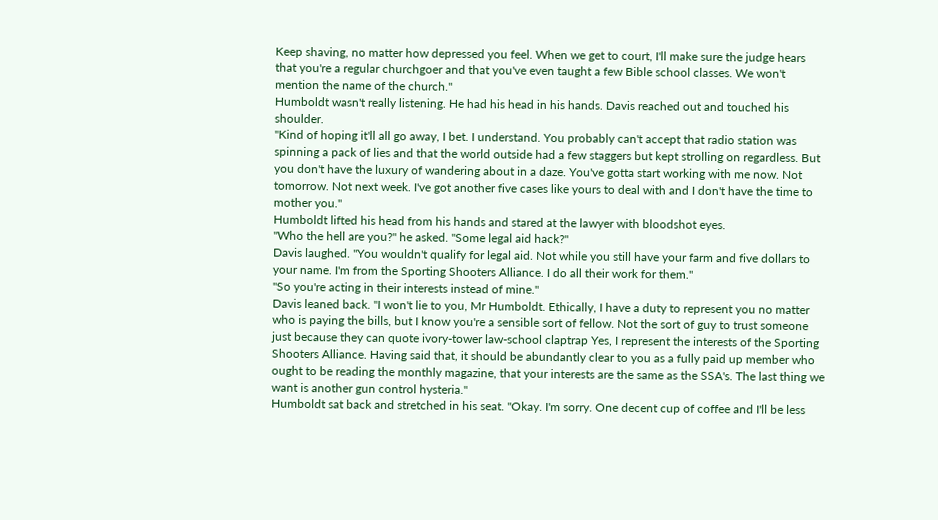Keep shaving, no matter how depressed you feel. When we get to court, I'll make sure the judge hears that you're a regular churchgoer and that you've even taught a few Bible school classes. We won't mention the name of the church."
Humboldt wasn't really listening. He had his head in his hands. Davis reached out and touched his shoulder.
"Kind of hoping it'll all go away, I bet. I understand. You probably can't accept that radio station was spinning a pack of lies and that the world outside had a few staggers but kept strolling on regardless. But you don't have the luxury of wandering about in a daze. You've gotta start working with me now. Not tomorrow. Not next week. I've got another five cases like yours to deal with and I don't have the time to mother you."
Humboldt lifted his head from his hands and stared at the lawyer with bloodshot eyes.
"Who the hell are you?" he asked. "Some legal aid hack?"
Davis laughed. "You wouldn't qualify for legal aid. Not while you still have your farm and five dollars to your name. I'm from the Sporting Shooters Alliance. I do all their work for them."
"So you're acting in their interests instead of mine."
Davis leaned back. "I won't lie to you, Mr Humboldt. Ethically, I have a duty to represent you no matter who is paying the bills, but I know you're a sensible sort of fellow. Not the sort of guy to trust someone just because they can quote ivory-tower law-school claptrap Yes, I represent the interests of the Sporting Shooters Alliance. Having said that, it should be abundantly clear to you as a fully paid up member who ought to be reading the monthly magazine, that your interests are the same as the SSA's. The last thing we want is another gun control hysteria."
Humboldt sat back and stretched in his seat. "Okay. I'm sorry. One decent cup of coffee and I'll be less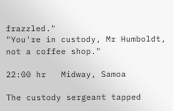frazzled."
"You're in custody, Mr Humboldt, not a coffee shop."

22:00 hr   Midway, Samoa

The custody sergeant tapped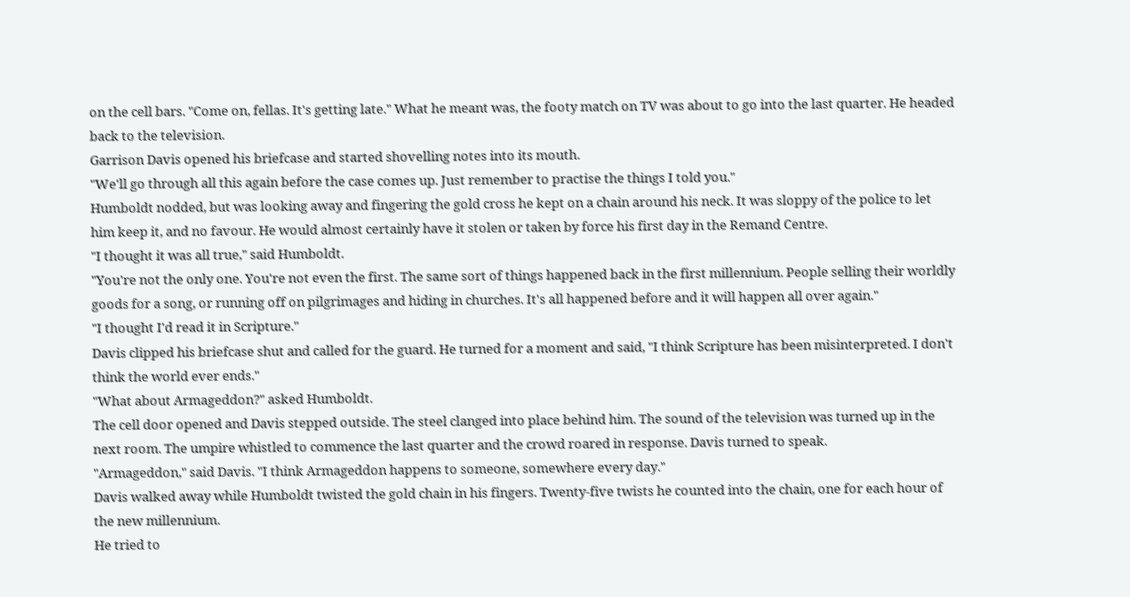on the cell bars. "Come on, fellas. It's getting late." What he meant was, the footy match on TV was about to go into the last quarter. He headed back to the television.
Garrison Davis opened his briefcase and started shovelling notes into its mouth.
"We'll go through all this again before the case comes up. Just remember to practise the things I told you."
Humboldt nodded, but was looking away and fingering the gold cross he kept on a chain around his neck. It was sloppy of the police to let him keep it, and no favour. He would almost certainly have it stolen or taken by force his first day in the Remand Centre.
"I thought it was all true," said Humboldt.
"You're not the only one. You're not even the first. The same sort of things happened back in the first millennium. People selling their worldly goods for a song, or running off on pilgrimages and hiding in churches. It's all happened before and it will happen all over again."
"I thought I'd read it in Scripture."
Davis clipped his briefcase shut and called for the guard. He turned for a moment and said, "I think Scripture has been misinterpreted. I don't think the world ever ends."
"What about Armageddon?" asked Humboldt.
The cell door opened and Davis stepped outside. The steel clanged into place behind him. The sound of the television was turned up in the next room. The umpire whistled to commence the last quarter and the crowd roared in response. Davis turned to speak.
"Armageddon," said Davis. "I think Armageddon happens to someone, somewhere every day."
Davis walked away while Humboldt twisted the gold chain in his fingers. Twenty-five twists he counted into the chain, one for each hour of the new millennium.
He tried to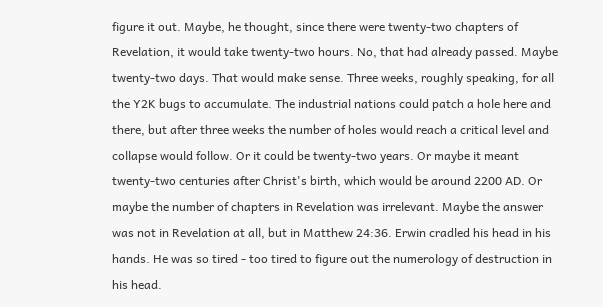figure it out. Maybe, he thought, since there were twenty-two chapters of Revelation, it would take twenty-two hours. No, that had already passed. Maybe twenty-two days. That would make sense. Three weeks, roughly speaking, for all the Y2K bugs to accumulate. The industrial nations could patch a hole here and there, but after three weeks the number of holes would reach a critical level and collapse would follow. Or it could be twenty-two years. Or maybe it meant twenty-two centuries after Christ's birth, which would be around 2200 AD. Or maybe the number of chapters in Revelation was irrelevant. Maybe the answer was not in Revelation at all, but in Matthew 24:36. Erwin cradled his head in his hands. He was so tired - too tired to figure out the numerology of destruction in his head.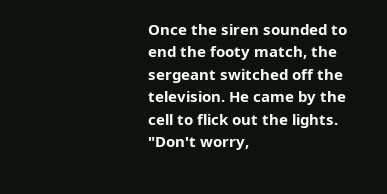Once the siren sounded to end the footy match, the sergeant switched off the television. He came by the cell to flick out the lights.
"Don't worry,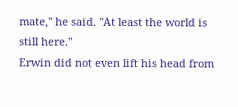mate," he said. "At least the world is still here."
Erwin did not even lift his head from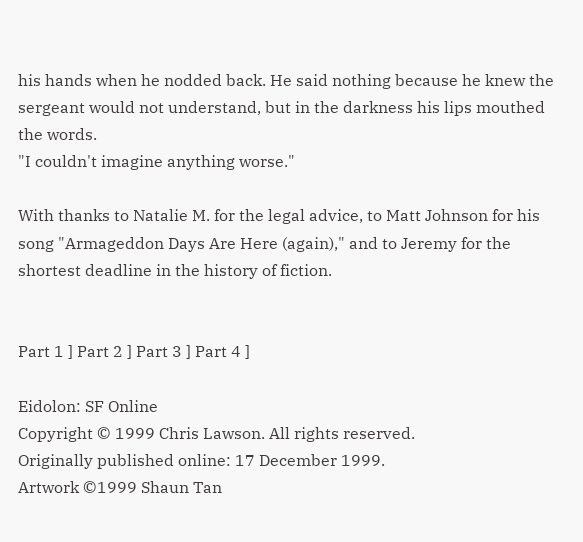his hands when he nodded back. He said nothing because he knew the sergeant would not understand, but in the darkness his lips mouthed the words.
"I couldn't imagine anything worse."

With thanks to Natalie M. for the legal advice, to Matt Johnson for his song "Armageddon Days Are Here (again)," and to Jeremy for the shortest deadline in the history of fiction.


Part 1 ] Part 2 ] Part 3 ] Part 4 ]

Eidolon: SF Online
Copyright © 1999 Chris Lawson. All rights reserved.
Originally published online: 17 December 1999.
Artwork ©1999 Shaun Tan